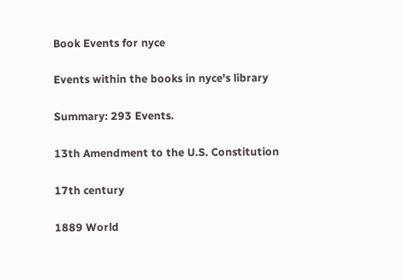Book Events for nyce

Events within the books in nyce's library

Summary: 293 Events.

13th Amendment to the U.S. Constitution

17th century

1889 World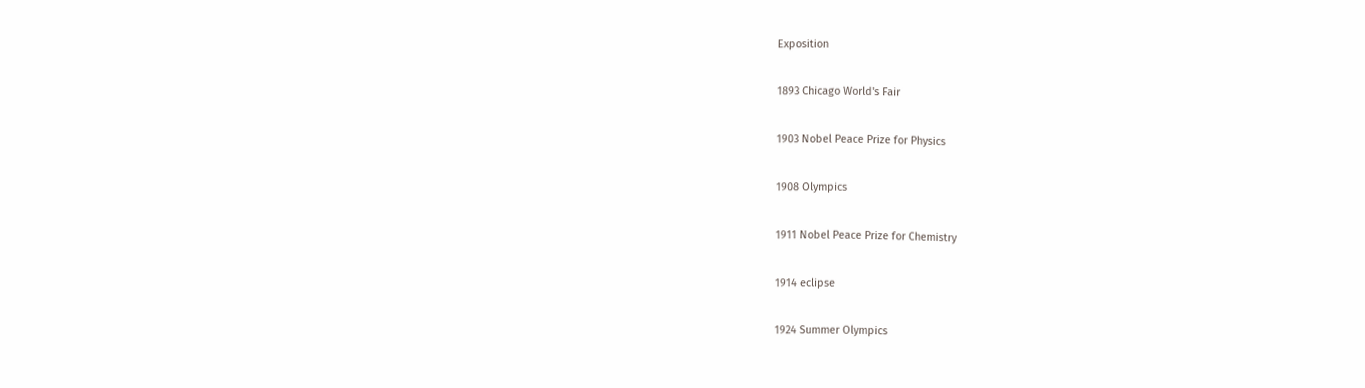Exposition

1893 Chicago World's Fair

1903 Nobel Peace Prize for Physics

1908 Olympics

1911 Nobel Peace Prize for Chemistry

1914 eclipse

1924 Summer Olympics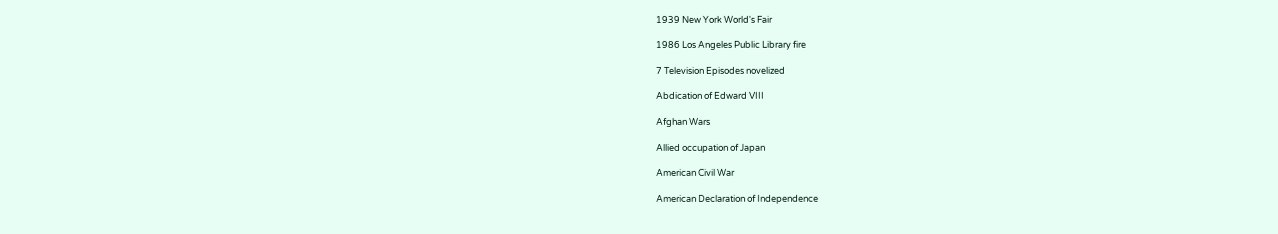1939 New York World's Fair

1986 Los Angeles Public Library fire

7 Television Episodes novelized

Abdication of Edward VIII

Afghan Wars

Allied occupation of Japan

American Civil War

American Declaration of Independence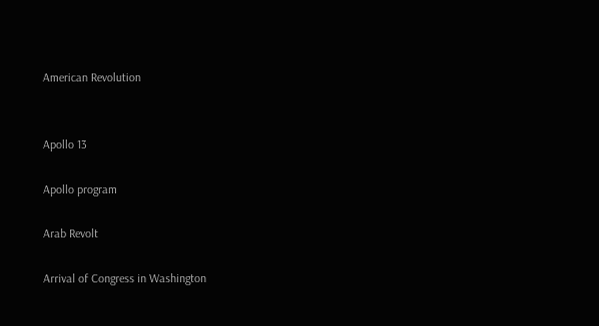American Revolution


Apollo 13

Apollo program

Arab Revolt

Arrival of Congress in Washington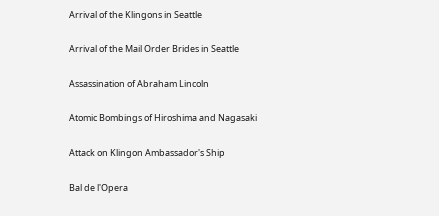Arrival of the Klingons in Seattle

Arrival of the Mail Order Brides in Seattle

Assassination of Abraham Lincoln

Atomic Bombings of Hiroshima and Nagasaki

Attack on Klingon Ambassador's Ship

Bal de l'Opera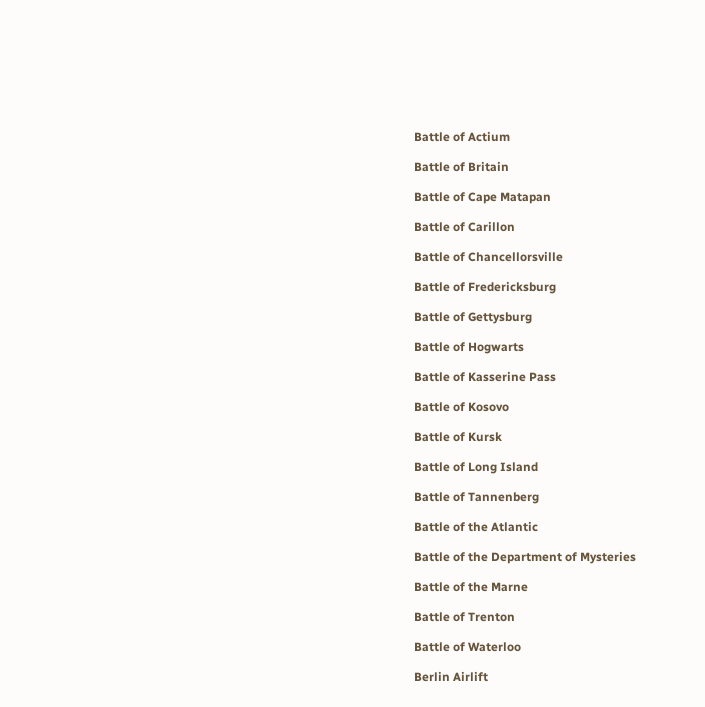Battle of Actium

Battle of Britain

Battle of Cape Matapan

Battle of Carillon

Battle of Chancellorsville

Battle of Fredericksburg

Battle of Gettysburg

Battle of Hogwarts

Battle of Kasserine Pass

Battle of Kosovo

Battle of Kursk

Battle of Long Island

Battle of Tannenberg

Battle of the Atlantic

Battle of the Department of Mysteries

Battle of the Marne

Battle of Trenton

Battle of Waterloo

Berlin Airlift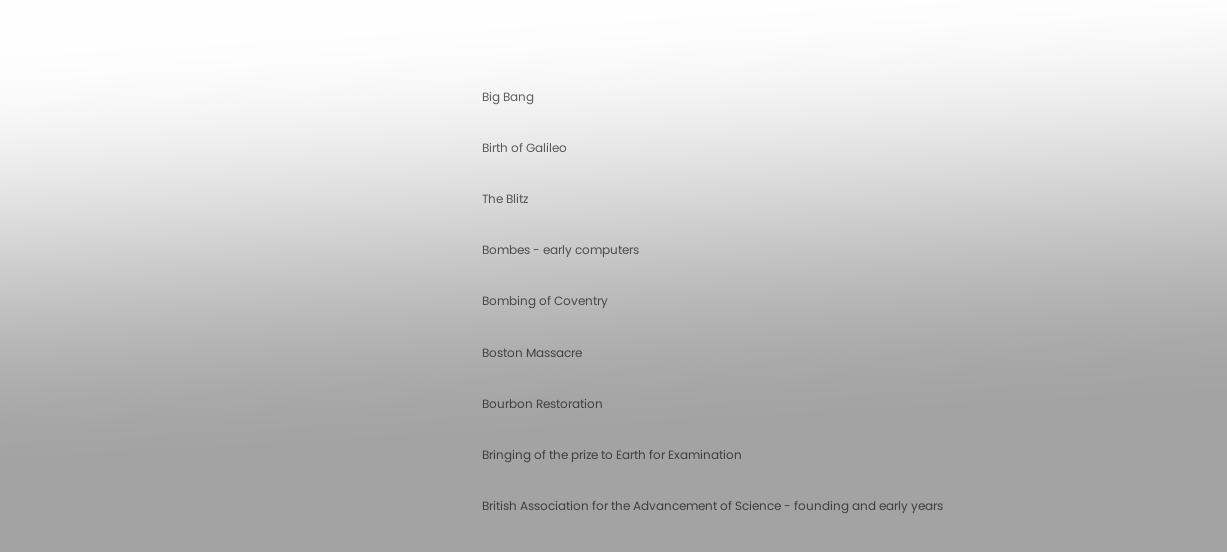Big Bang

Birth of Galileo

The Blitz

Bombes - early computers

Bombing of Coventry

Boston Massacre

Bourbon Restoration

Bringing of the prize to Earth for Examination

British Association for the Advancement of Science - founding and early years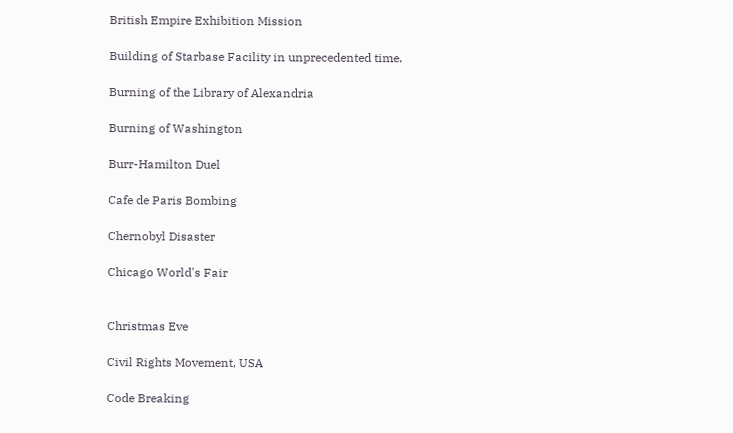British Empire Exhibition Mission

Building of Starbase Facility in unprecedented time.

Burning of the Library of Alexandria

Burning of Washington

Burr-Hamilton Duel

Cafe de Paris Bombing

Chernobyl Disaster

Chicago World's Fair


Christmas Eve

Civil Rights Movement, USA

Code Breaking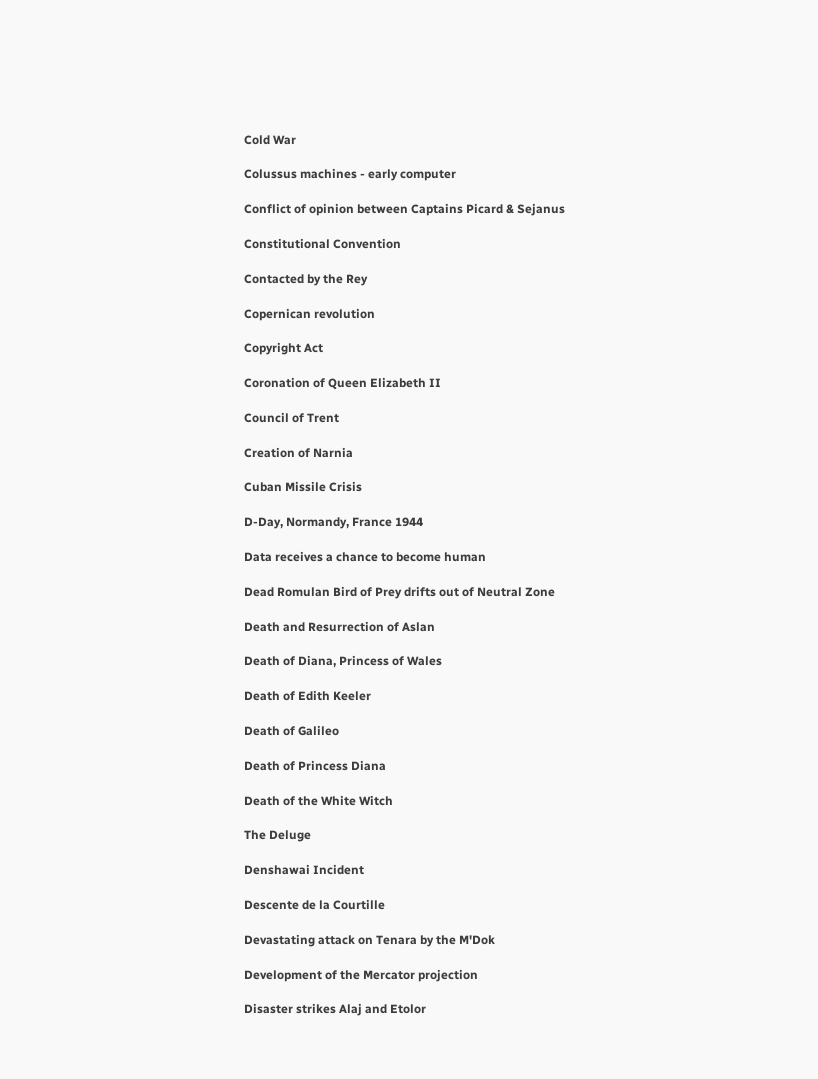Cold War

Colussus machines - early computer

Conflict of opinion between Captains Picard & Sejanus

Constitutional Convention

Contacted by the Rey

Copernican revolution

Copyright Act

Coronation of Queen Elizabeth II

Council of Trent

Creation of Narnia

Cuban Missile Crisis

D-Day, Normandy, France 1944

Data receives a chance to become human

Dead Romulan Bird of Prey drifts out of Neutral Zone

Death and Resurrection of Aslan

Death of Diana, Princess of Wales

Death of Edith Keeler

Death of Galileo

Death of Princess Diana

Death of the White Witch

The Deluge

Denshawai Incident

Descente de la Courtille

Devastating attack on Tenara by the M'Dok

Development of the Mercator projection

Disaster strikes Alaj and Etolor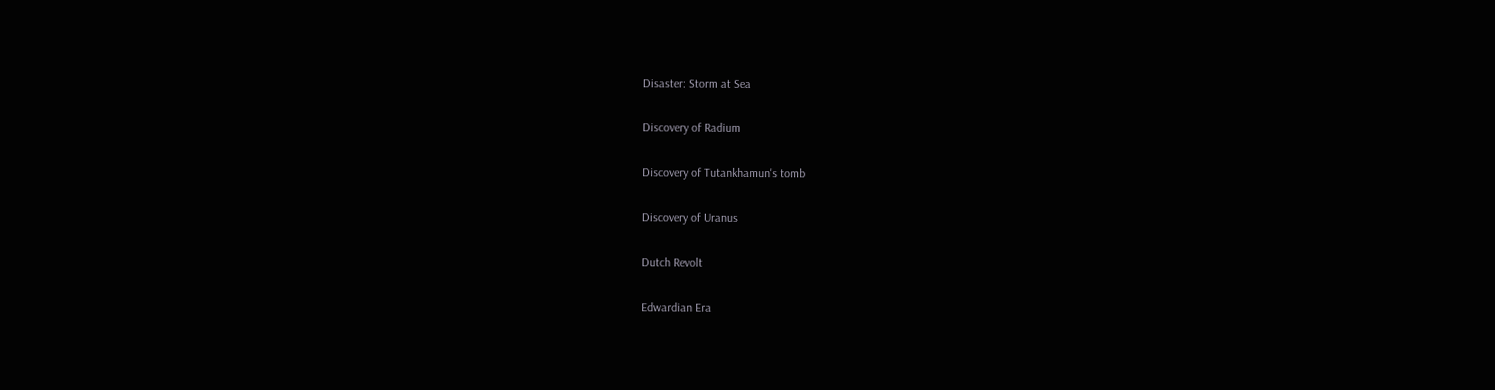Disaster: Storm at Sea

Discovery of Radium

Discovery of Tutankhamun's tomb

Discovery of Uranus

Dutch Revolt

Edwardian Era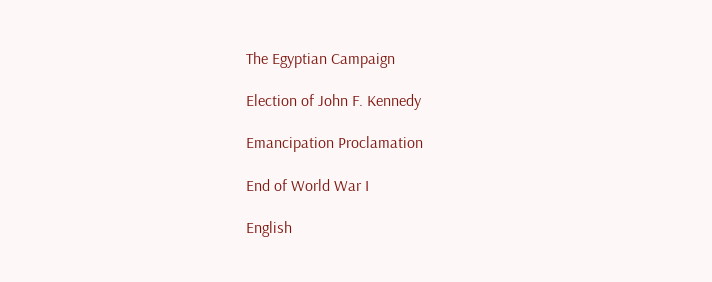The Egyptian Campaign

Election of John F. Kennedy

Emancipation Proclamation

End of World War I

English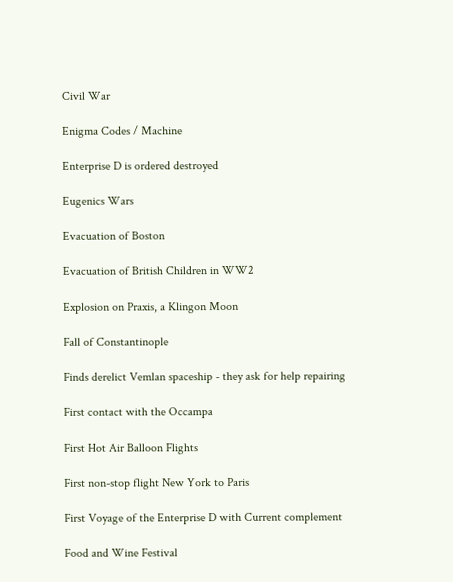Civil War

Enigma Codes / Machine

Enterprise D is ordered destroyed

Eugenics Wars

Evacuation of Boston

Evacuation of British Children in WW2

Explosion on Praxis, a Klingon Moon

Fall of Constantinople

Finds derelict Vemlan spaceship - they ask for help repairing

First contact with the Occampa

First Hot Air Balloon Flights

First non-stop flight New York to Paris

First Voyage of the Enterprise D with Current complement

Food and Wine Festival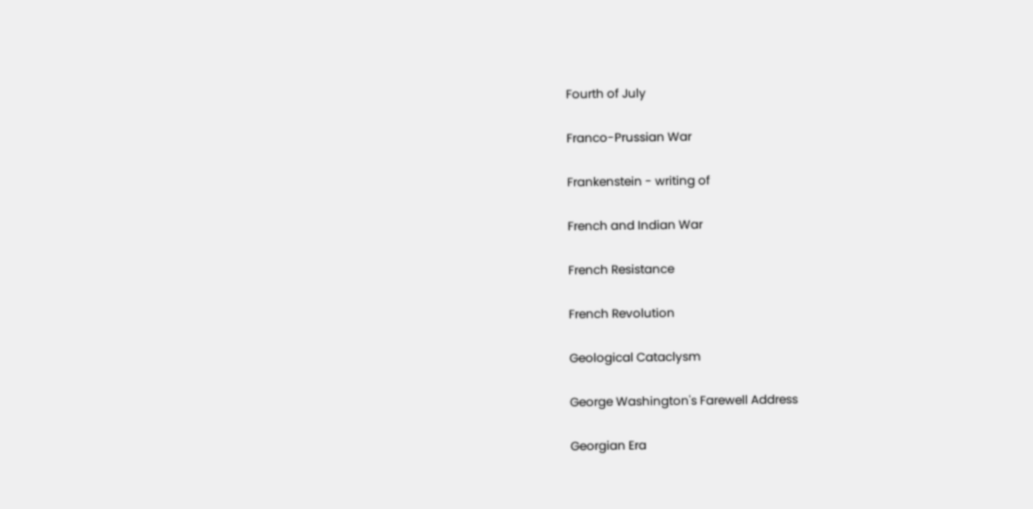Fourth of July

Franco-Prussian War

Frankenstein - writing of

French and Indian War

French Resistance

French Revolution

Geological Cataclysm

George Washington's Farewell Address

Georgian Era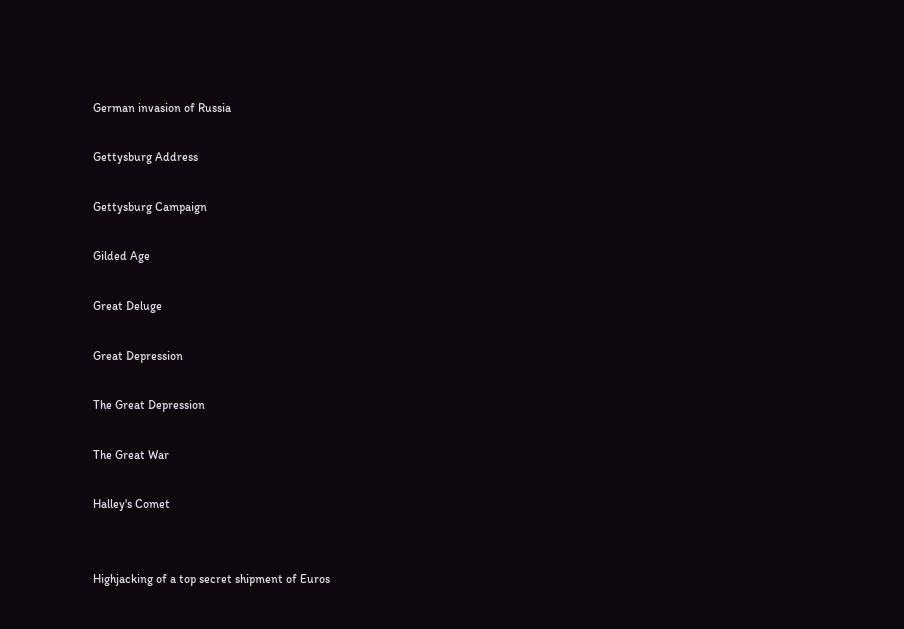German invasion of Russia

Gettysburg Address

Gettysburg Campaign

Gilded Age

Great Deluge

Great Depression

The Great Depression

The Great War

Halley's Comet


Highjacking of a top secret shipment of Euros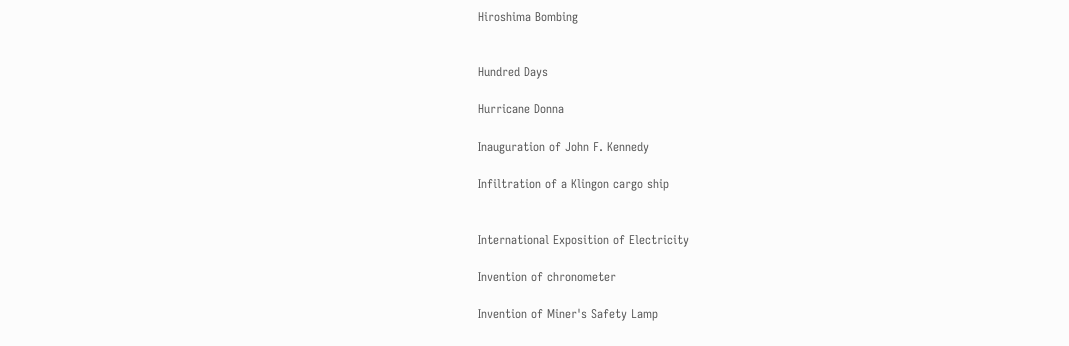Hiroshima Bombing


Hundred Days

Hurricane Donna

Inauguration of John F. Kennedy

Infiltration of a Klingon cargo ship


International Exposition of Electricity

Invention of chronometer

Invention of Miner's Safety Lamp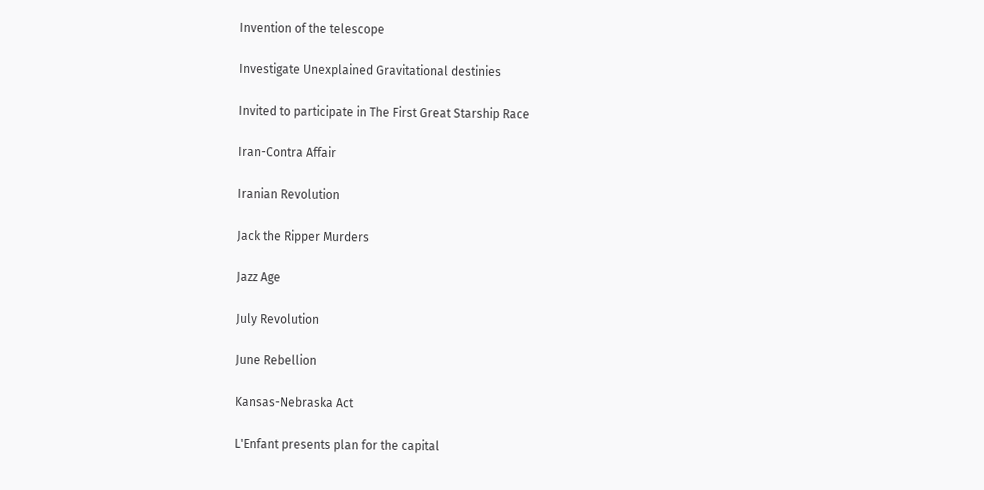Invention of the telescope

Investigate Unexplained Gravitational destinies

Invited to participate in The First Great Starship Race

Iran-Contra Affair

Iranian Revolution

Jack the Ripper Murders

Jazz Age

July Revolution

June Rebellion

Kansas-Nebraska Act

L'Enfant presents plan for the capital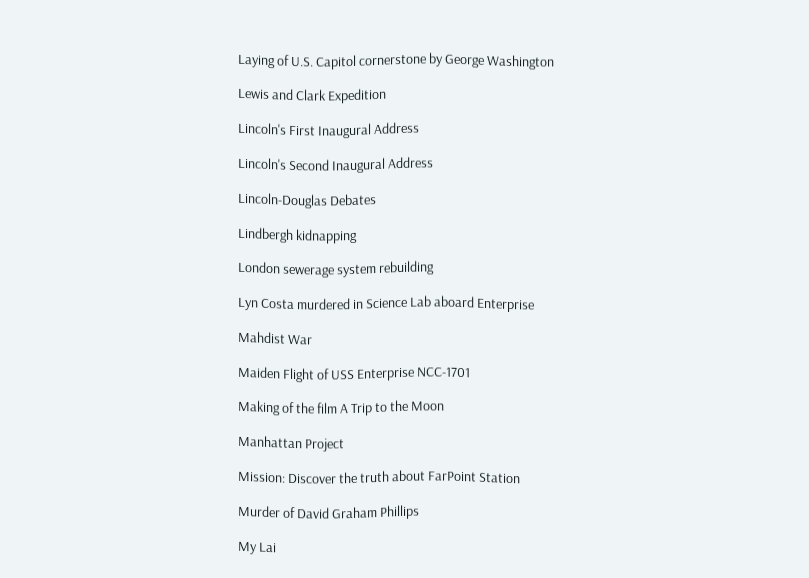Laying of U.S. Capitol cornerstone by George Washington

Lewis and Clark Expedition

Lincoln's First Inaugural Address

Lincoln's Second Inaugural Address

Lincoln-Douglas Debates

Lindbergh kidnapping

London sewerage system rebuilding

Lyn Costa murdered in Science Lab aboard Enterprise

Mahdist War

Maiden Flight of USS Enterprise NCC-1701

Making of the film A Trip to the Moon

Manhattan Project

Mission: Discover the truth about FarPoint Station

Murder of David Graham Phillips

My Lai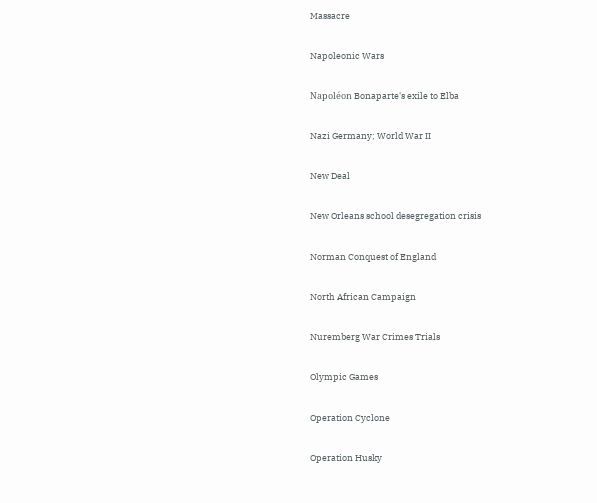Massacre

Napoleonic Wars

Napoléon Bonaparte's exile to Elba

Nazi Germany; World War II

New Deal

New Orleans school desegregation crisis

Norman Conquest of England

North African Campaign

Nuremberg War Crimes Trials

Olympic Games

Operation Cyclone

Operation Husky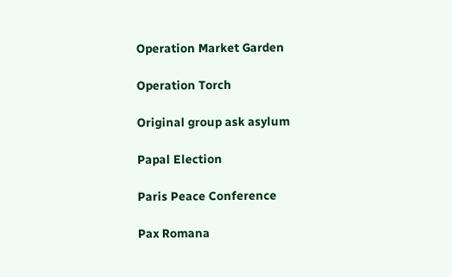Operation Market Garden

Operation Torch

Original group ask asylum

Papal Election

Paris Peace Conference

Pax Romana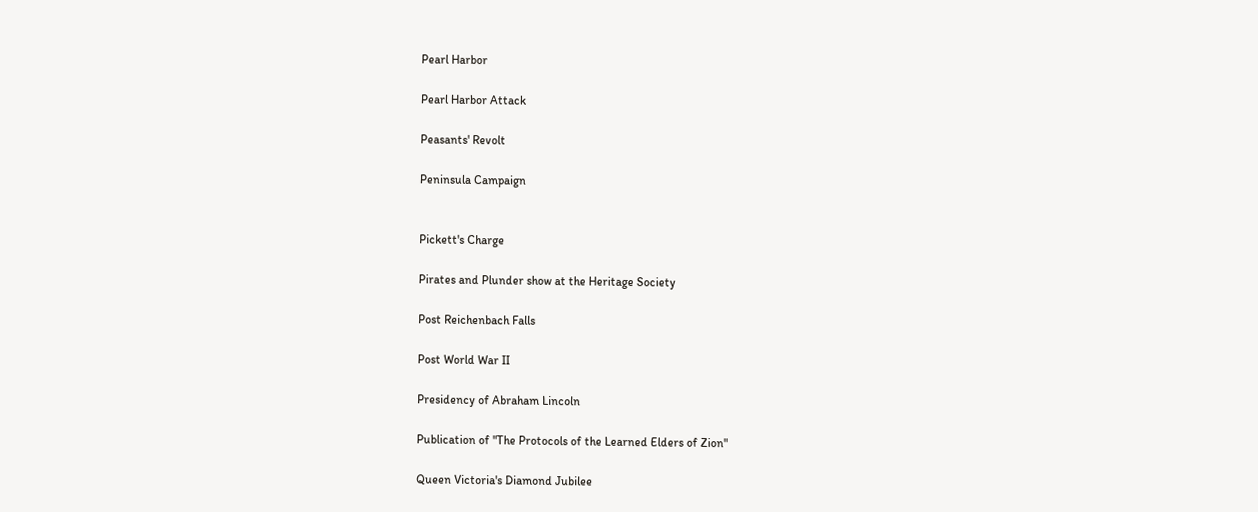Pearl Harbor

Pearl Harbor Attack

Peasants' Revolt

Peninsula Campaign


Pickett's Charge

Pirates and Plunder show at the Heritage Society

Post Reichenbach Falls

Post World War II

Presidency of Abraham Lincoln

Publication of "The Protocols of the Learned Elders of Zion"

Queen Victoria's Diamond Jubilee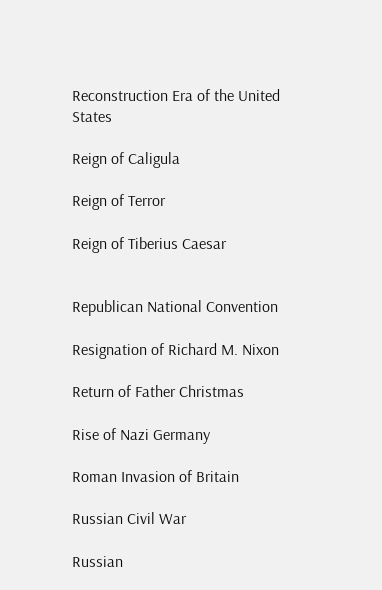Reconstruction Era of the United States

Reign of Caligula

Reign of Terror

Reign of Tiberius Caesar


Republican National Convention

Resignation of Richard M. Nixon

Return of Father Christmas

Rise of Nazi Germany

Roman Invasion of Britain

Russian Civil War

Russian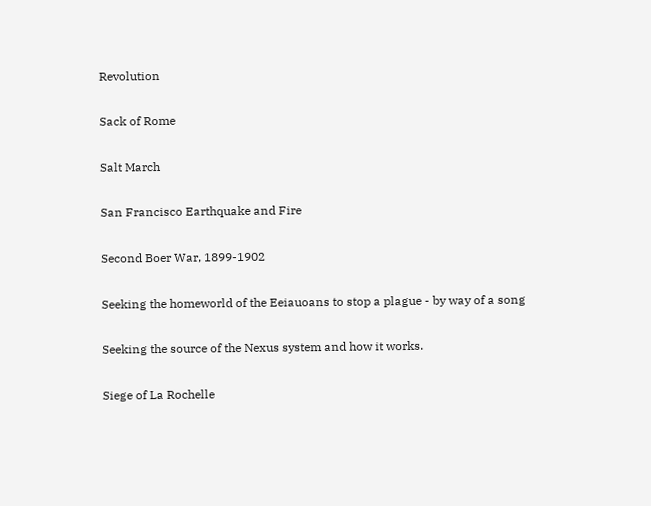Revolution

Sack of Rome

Salt March

San Francisco Earthquake and Fire

Second Boer War, 1899-1902

Seeking the homeworld of the Eeiauoans to stop a plague - by way of a song

Seeking the source of the Nexus system and how it works.

Siege of La Rochelle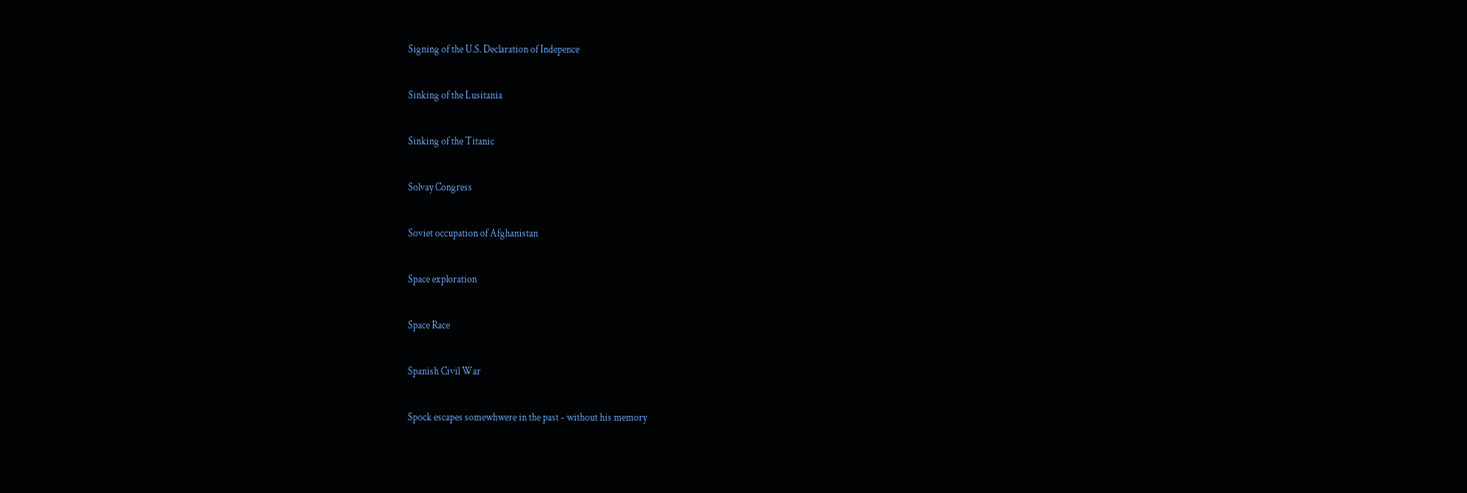Signing of the U.S. Declaration of Indepence

Sinking of the Lusitania

Sinking of the Titanic

Solvay Congress

Soviet occupation of Afghanistan

Space exploration

Space Race

Spanish Civil War

Spock escapes somewhwere in the past - without his memory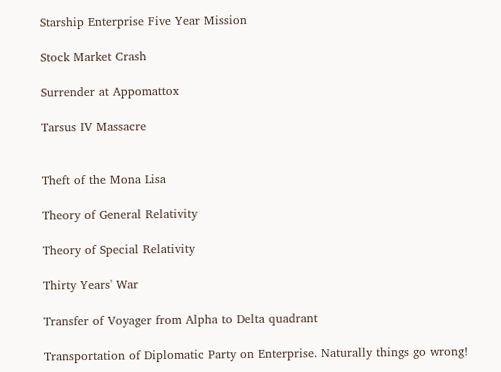Starship Enterprise Five Year Mission

Stock Market Crash

Surrender at Appomattox

Tarsus IV Massacre


Theft of the Mona Lisa

Theory of General Relativity

Theory of Special Relativity

Thirty Years' War

Transfer of Voyager from Alpha to Delta quadrant

Transportation of Diplomatic Party on Enterprise. Naturally things go wrong!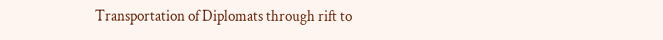Transportation of Diplomats through rift to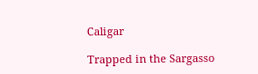Caligar

Trapped in the Sargasso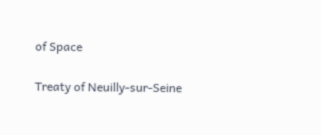of Space

Treaty of Neuilly-sur-Seine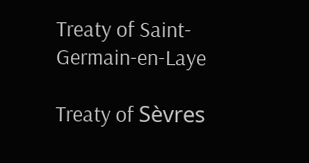Treaty of Saint-Germain-en-Laye

Treaty of Sèvres